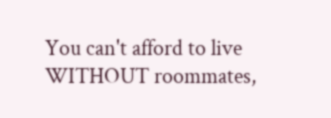You can't afford to live WITHOUT roommates,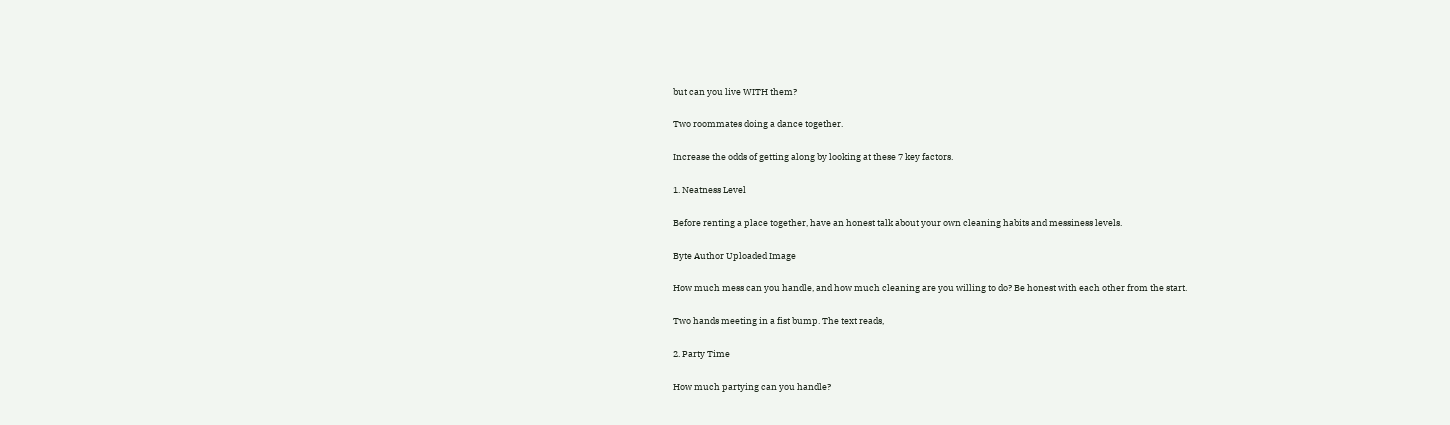but can you live WITH them?

Two roommates doing a dance together.

Increase the odds of getting along by looking at these 7 key factors.

1. Neatness Level

Before renting a place together, have an honest talk about your own cleaning habits and messiness levels.

Byte Author Uploaded Image

How much mess can you handle, and how much cleaning are you willing to do? Be honest with each other from the start.

Two hands meeting in a fist bump. The text reads,

2. Party Time

How much partying can you handle?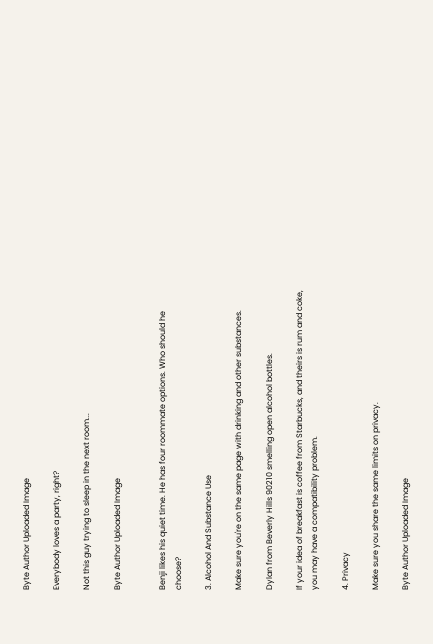Byte Author Uploaded Image

Everybody loves a party, right?

Not this guy trying to sleep in the next room...

Byte Author Uploaded Image


Benji likes his quiet time. He has four roommate options. Who should he choose?

3. Alcohol And Substance Use

Make sure you're on the same page with drinking and other substances.

Dylan from Beverly Hills 90210 smelling open alcohol bottles.

If your idea of breakfast is coffee from Starbucks, and theirs is rum and coke, you may have a compatibility problem.

4. Privacy

Make sure you share the same limits on privacy.

Byte Author Uploaded Image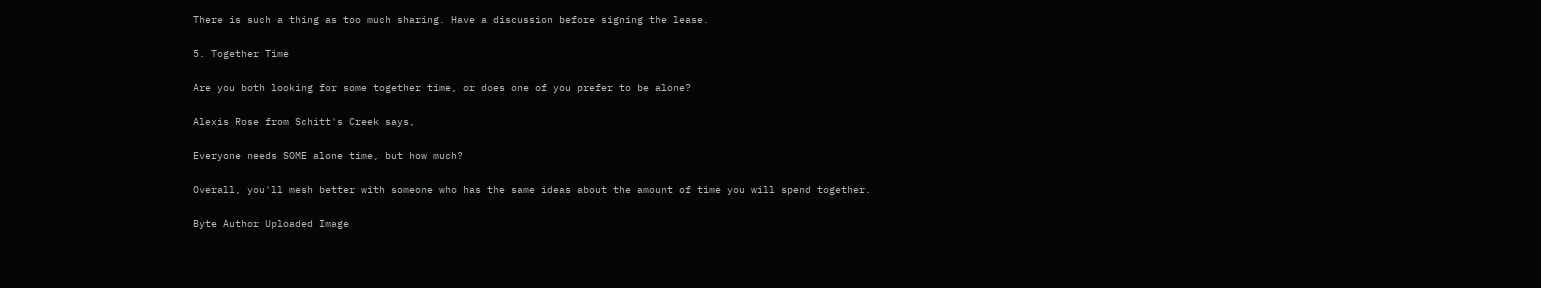There is such a thing as too much sharing. Have a discussion before signing the lease.

5. Together Time

Are you both looking for some together time, or does one of you prefer to be alone?

Alexis Rose from Schitt's Creek says,

Everyone needs SOME alone time, but how much?

Overall, you'll mesh better with someone who has the same ideas about the amount of time you will spend together.

Byte Author Uploaded Image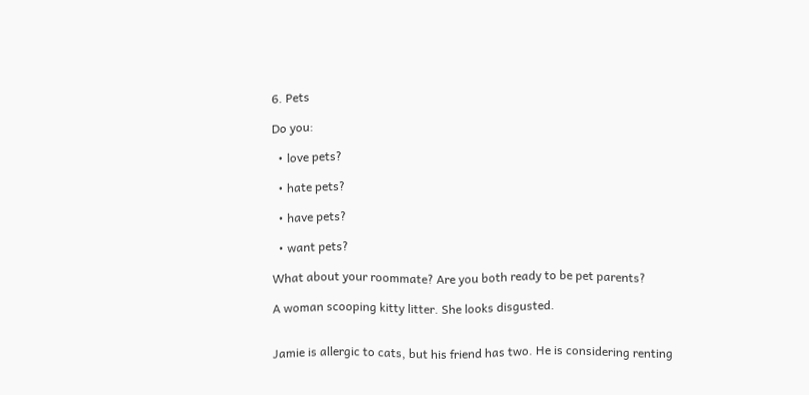6. Pets

Do you:

  • love pets?

  • hate pets?

  • have pets?

  • want pets?

What about your roommate? Are you both ready to be pet parents?

A woman scooping kitty litter. She looks disgusted.


Jamie is allergic to cats, but his friend has two. He is considering renting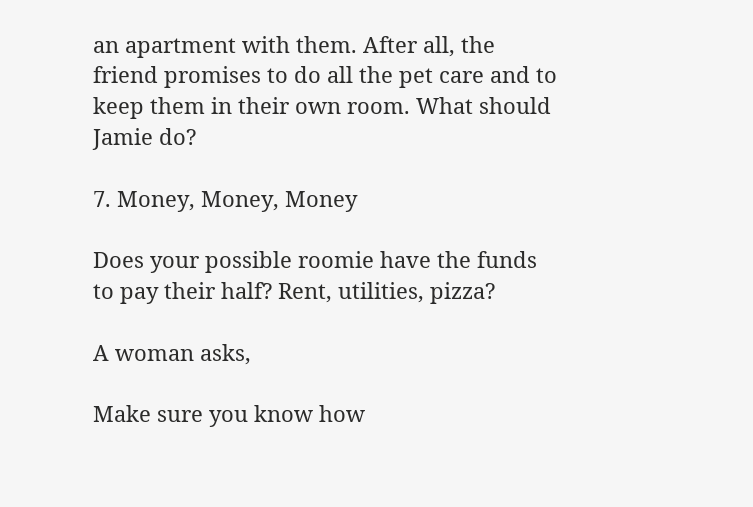an apartment with them. After all, the friend promises to do all the pet care and to keep them in their own room. What should Jamie do?

7. Money, Money, Money

Does your possible roomie have the funds to pay their half? Rent, utilities, pizza?

A woman asks,

Make sure you know how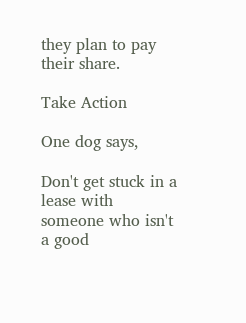they plan to pay their share.

Take Action

One dog says,

Don't get stuck in a lease with someone who isn't a good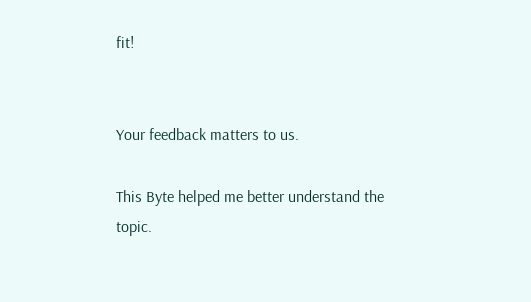fit!


Your feedback matters to us.

This Byte helped me better understand the topic.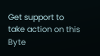Get support to take action on this Byte